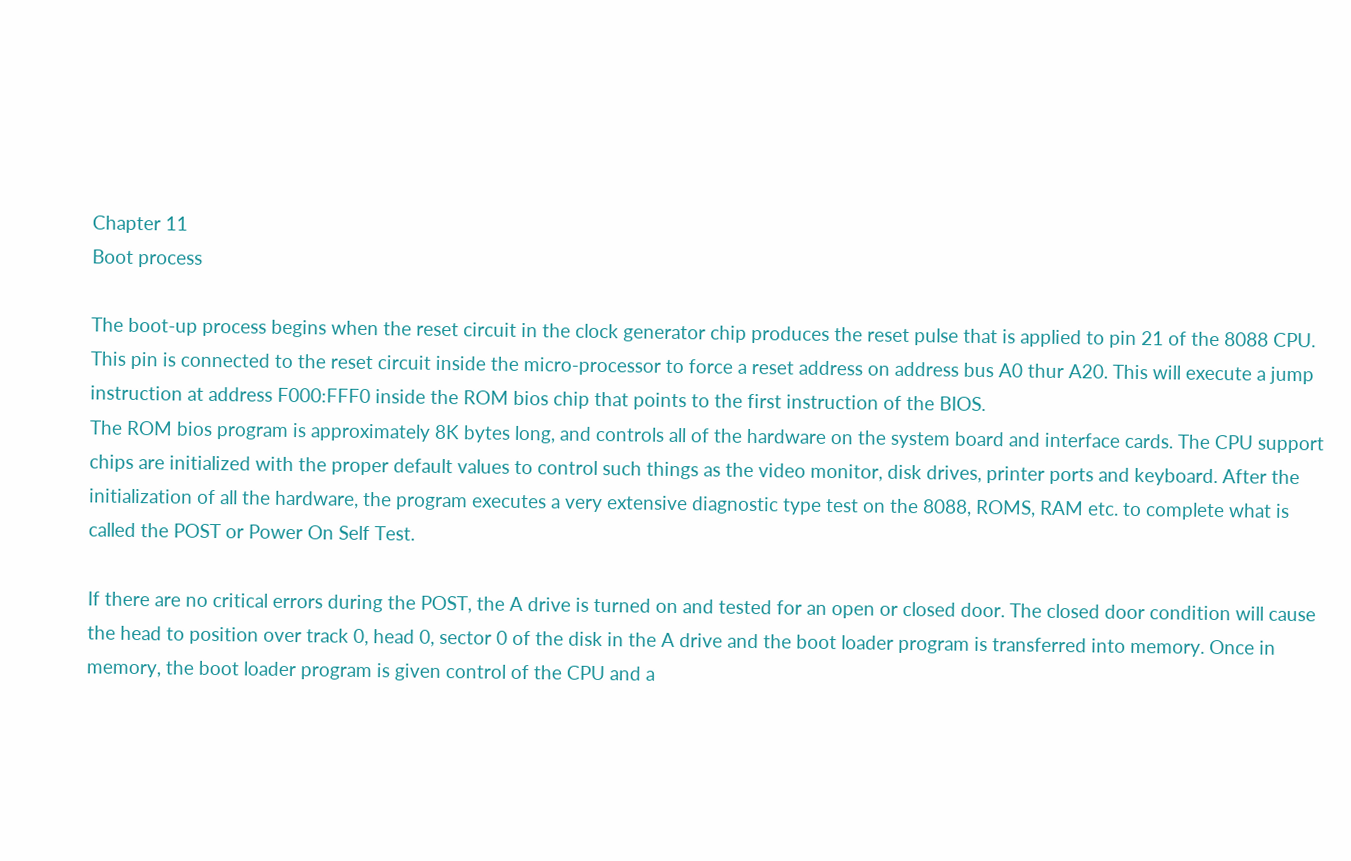Chapter 11
Boot process

The boot-up process begins when the reset circuit in the clock generator chip produces the reset pulse that is applied to pin 21 of the 8088 CPU. This pin is connected to the reset circuit inside the micro-processor to force a reset address on address bus A0 thur A20. This will execute a jump instruction at address F000:FFF0 inside the ROM bios chip that points to the first instruction of the BIOS.
The ROM bios program is approximately 8K bytes long, and controls all of the hardware on the system board and interface cards. The CPU support chips are initialized with the proper default values to control such things as the video monitor, disk drives, printer ports and keyboard. After the initialization of all the hardware, the program executes a very extensive diagnostic type test on the 8088, ROMS, RAM etc. to complete what is called the POST or Power On Self Test.

If there are no critical errors during the POST, the A drive is turned on and tested for an open or closed door. The closed door condition will cause the head to position over track 0, head 0, sector 0 of the disk in the A drive and the boot loader program is transferred into memory. Once in memory, the boot loader program is given control of the CPU and a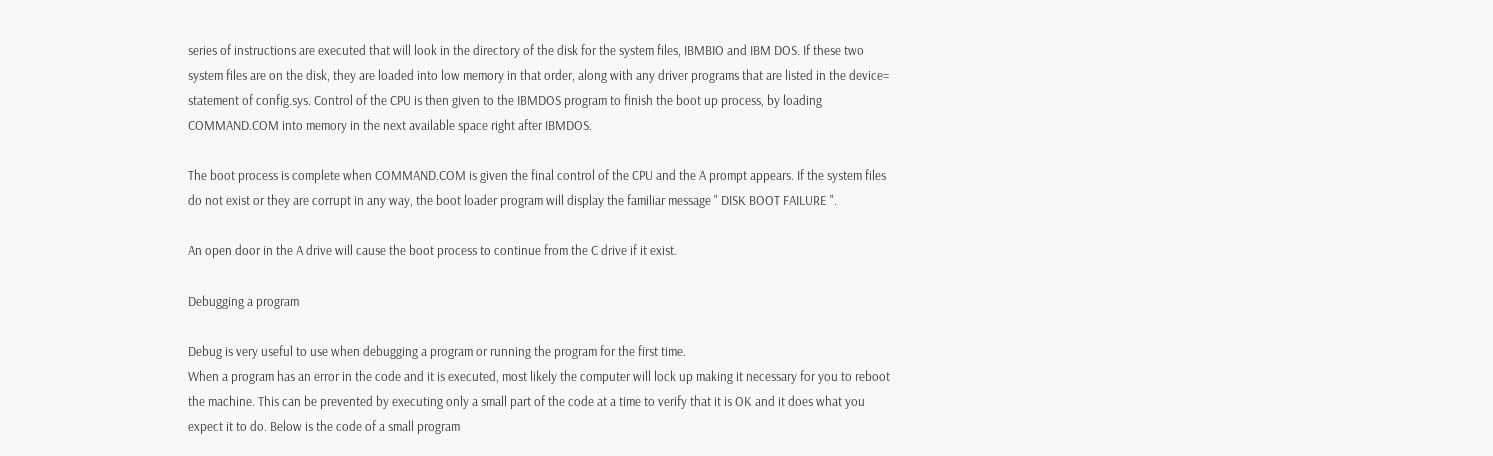series of instructions are executed that will look in the directory of the disk for the system files, IBMBIO and IBM DOS. If these two system files are on the disk, they are loaded into low memory in that order, along with any driver programs that are listed in the device= statement of config.sys. Control of the CPU is then given to the IBMDOS program to finish the boot up process, by loading COMMAND.COM into memory in the next available space right after IBMDOS.

The boot process is complete when COMMAND.COM is given the final control of the CPU and the A prompt appears. If the system files do not exist or they are corrupt in any way, the boot loader program will display the familiar message " DISK BOOT FAILURE ".

An open door in the A drive will cause the boot process to continue from the C drive if it exist.

Debugging a program

Debug is very useful to use when debugging a program or running the program for the first time.
When a program has an error in the code and it is executed, most likely the computer will lock up making it necessary for you to reboot the machine. This can be prevented by executing only a small part of the code at a time to verify that it is OK and it does what you expect it to do. Below is the code of a small program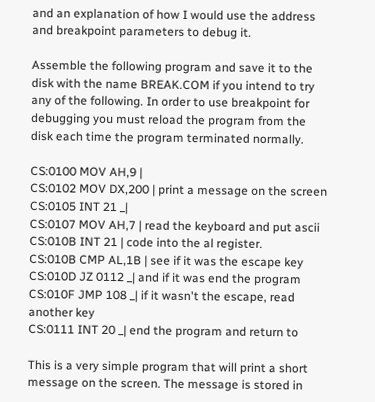and an explanation of how I would use the address and breakpoint parameters to debug it.

Assemble the following program and save it to the disk with the name BREAK.COM if you intend to try any of the following. In order to use breakpoint for debugging you must reload the program from the disk each time the program terminated normally.

CS:0100 MOV AH,9 |
CS:0102 MOV DX,200 | print a message on the screen
CS:0105 INT 21 _|
CS:0107 MOV AH,7 | read the keyboard and put ascii
CS:010B INT 21 | code into the al register.
CS:010B CMP AL,1B | see if it was the escape key
CS:010D JZ 0112 _| and if it was end the program
CS:010F JMP 108 _| if it wasn't the escape, read
another key
CS:0111 INT 20 _| end the program and return to

This is a very simple program that will print a short message on the screen. The message is stored in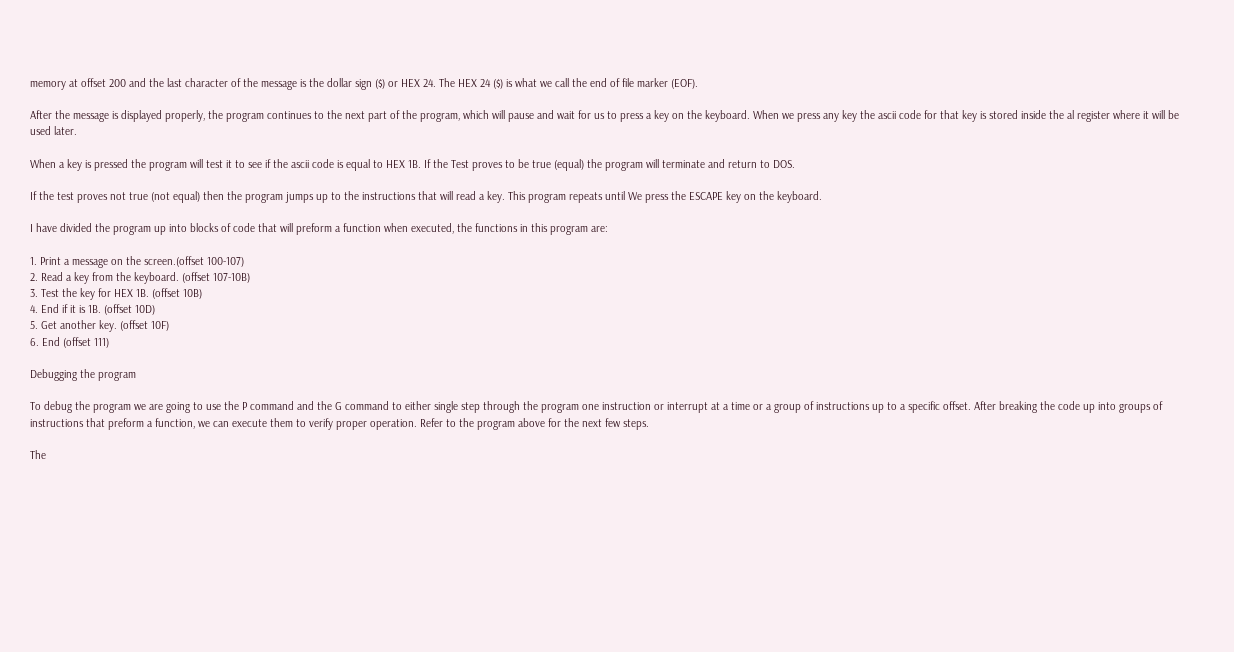memory at offset 200 and the last character of the message is the dollar sign ($) or HEX 24. The HEX 24 ($) is what we call the end of file marker (EOF).

After the message is displayed properly, the program continues to the next part of the program, which will pause and wait for us to press a key on the keyboard. When we press any key the ascii code for that key is stored inside the al register where it will be used later.

When a key is pressed the program will test it to see if the ascii code is equal to HEX 1B. If the Test proves to be true (equal) the program will terminate and return to DOS.

If the test proves not true (not equal) then the program jumps up to the instructions that will read a key. This program repeats until We press the ESCAPE key on the keyboard.

I have divided the program up into blocks of code that will preform a function when executed, the functions in this program are:

1. Print a message on the screen.(offset 100-107)
2. Read a key from the keyboard. (offset 107-10B)
3. Test the key for HEX 1B. (offset 10B)
4. End if it is 1B. (offset 10D)
5. Get another key. (offset 10F)
6. End (offset 111)

Debugging the program

To debug the program we are going to use the P command and the G command to either single step through the program one instruction or interrupt at a time or a group of instructions up to a specific offset. After breaking the code up into groups of instructions that preform a function, we can execute them to verify proper operation. Refer to the program above for the next few steps.

The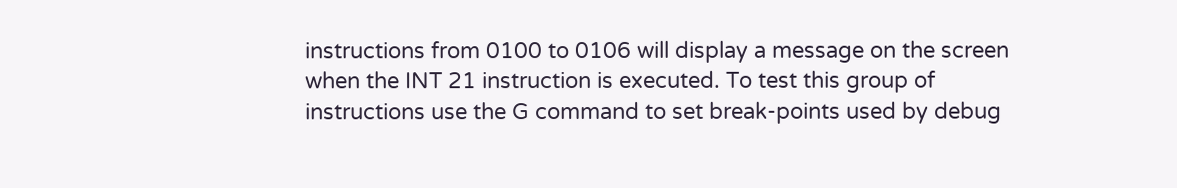instructions from 0100 to 0106 will display a message on the screen when the INT 21 instruction is executed. To test this group of instructions use the G command to set break-points used by debug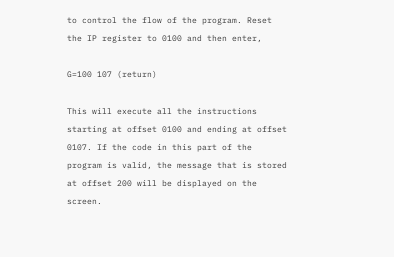to control the flow of the program. Reset the IP register to 0100 and then enter,

G=100 107 (return)

This will execute all the instructions starting at offset 0100 and ending at offset 0107. If the code in this part of the program is valid, the message that is stored at offset 200 will be displayed on the screen.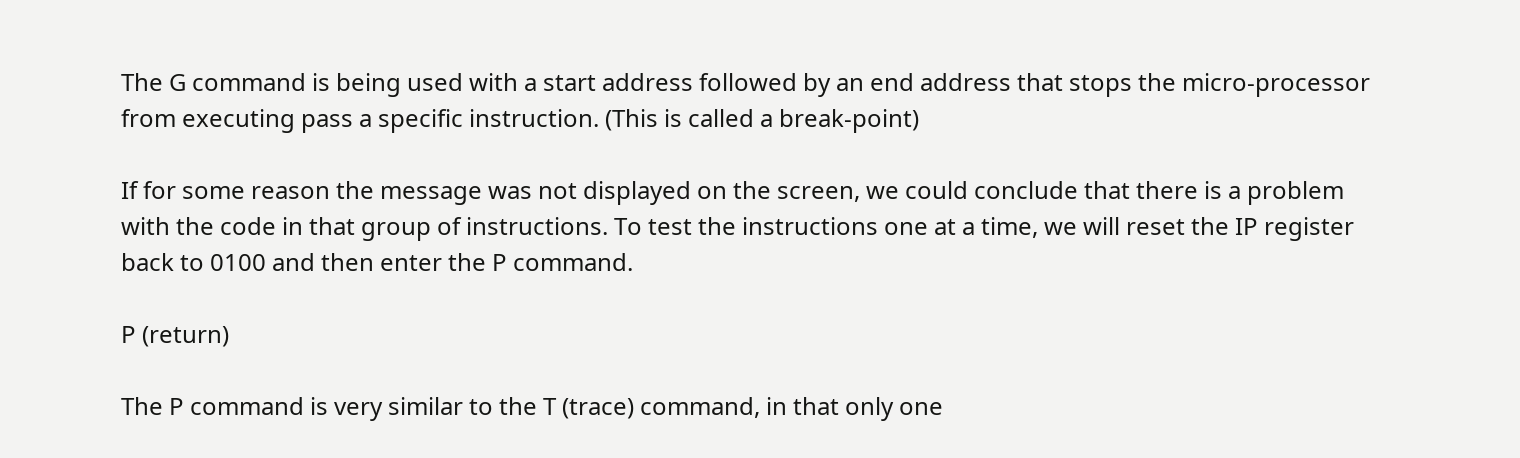The G command is being used with a start address followed by an end address that stops the micro-processor from executing pass a specific instruction. (This is called a break-point)

If for some reason the message was not displayed on the screen, we could conclude that there is a problem with the code in that group of instructions. To test the instructions one at a time, we will reset the IP register back to 0100 and then enter the P command.

P (return)

The P command is very similar to the T (trace) command, in that only one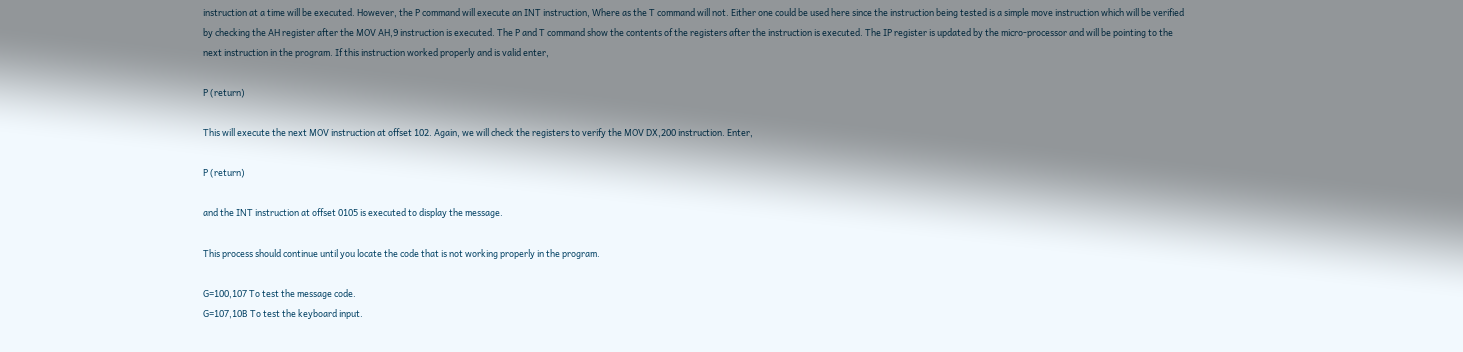instruction at a time will be executed. However, the P command will execute an INT instruction, Where as the T command will not. Either one could be used here since the instruction being tested is a simple move instruction which will be verified by checking the AH register after the MOV AH,9 instruction is executed. The P and T command show the contents of the registers after the instruction is executed. The IP register is updated by the micro-processor and will be pointing to the next instruction in the program. If this instruction worked properly and is valid enter,

P (return)

This will execute the next MOV instruction at offset 102. Again, we will check the registers to verify the MOV DX,200 instruction. Enter,

P (return)

and the INT instruction at offset 0105 is executed to display the message.

This process should continue until you locate the code that is not working properly in the program.

G=100,107 To test the message code.
G=107,10B To test the keyboard input.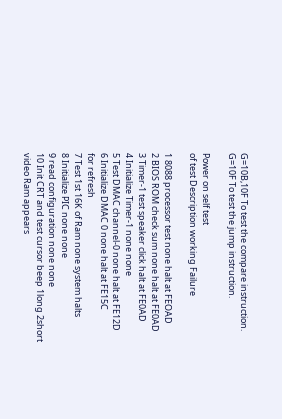G=10B,10F To test the compare instruction.
G=10F To test the jump instruction.

Power on self test
of test Description working Failure

1 8088 processor test none halt at FEOAD
2 BIOS ROM check sum none halt at FE0AD
3 Timer-1 test speaker click halt at FE0AD
4 Initialize Timer-1 none none
5 Test DMAC channel-0 none halt at FE12D
6 Initialize DMAC 0 none halt at FE15C
for refresh
7 Test 1st 16K of Ram none system halts
8 Initialize PIC none none
9 read configuration none none
10 Init CRT and test cursor beep 1long 2short
video Ram appears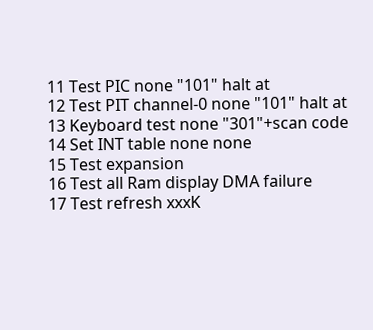11 Test PIC none "101" halt at
12 Test PIT channel-0 none "101" halt at
13 Keyboard test none "301"+scan code
14 Set INT table none none
15 Test expansion
16 Test all Ram display DMA failure
17 Test refresh xxxK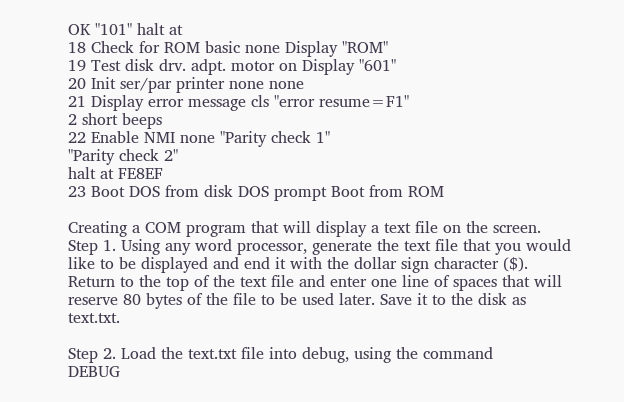OK "101" halt at
18 Check for ROM basic none Display "ROM"
19 Test disk drv. adpt. motor on Display "601"
20 Init ser/par printer none none
21 Display error message cls "error resume=F1"
2 short beeps
22 Enable NMI none "Parity check 1"
"Parity check 2"
halt at FE8EF
23 Boot DOS from disk DOS prompt Boot from ROM

Creating a COM program that will display a text file on the screen.
Step 1. Using any word processor, generate the text file that you would like to be displayed and end it with the dollar sign character ($).
Return to the top of the text file and enter one line of spaces that will reserve 80 bytes of the file to be used later. Save it to the disk as text.txt.

Step 2. Load the text.txt file into debug, using the command
DEBUG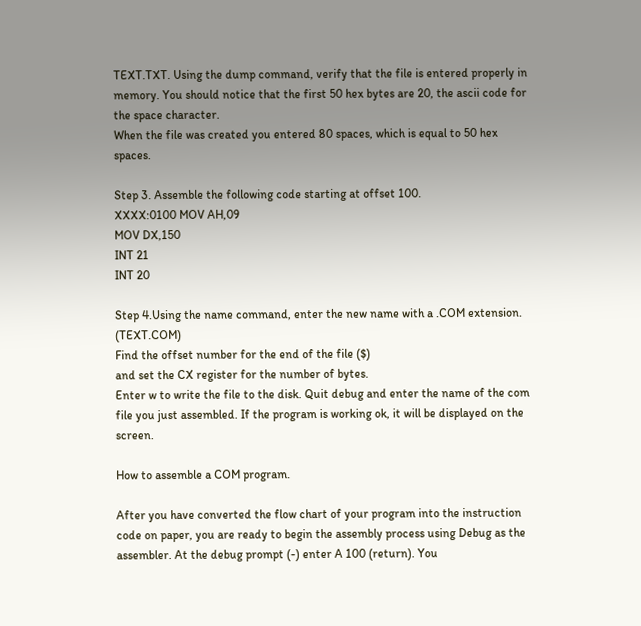TEXT.TXT. Using the dump command, verify that the file is entered properly in memory. You should notice that the first 50 hex bytes are 20, the ascii code for the space character.
When the file was created you entered 80 spaces, which is equal to 50 hex spaces.

Step 3. Assemble the following code starting at offset 100.
XXXX:0100 MOV AH,09
MOV DX,150
INT 21
INT 20

Step 4.Using the name command, enter the new name with a .COM extension. (TEXT.COM)
Find the offset number for the end of the file ($)
and set the CX register for the number of bytes.
Enter w to write the file to the disk. Quit debug and enter the name of the com file you just assembled. If the program is working ok, it will be displayed on the screen.

How to assemble a COM program.

After you have converted the flow chart of your program into the instruction code on paper, you are ready to begin the assembly process using Debug as the assembler. At the debug prompt (-) enter A 100 (return). You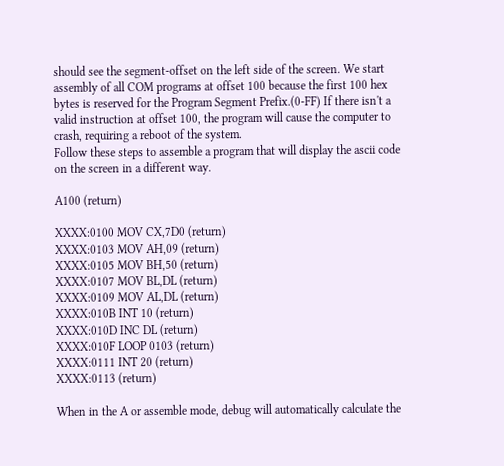should see the segment-offset on the left side of the screen. We start assembly of all COM programs at offset 100 because the first 100 hex bytes is reserved for the Program Segment Prefix.(0-FF) If there isn't a valid instruction at offset 100, the program will cause the computer to crash, requiring a reboot of the system.
Follow these steps to assemble a program that will display the ascii code on the screen in a different way.

A100 (return)

XXXX:0100 MOV CX,7D0 (return)
XXXX:0103 MOV AH,09 (return)
XXXX:0105 MOV BH,50 (return)
XXXX:0107 MOV BL,DL (return)
XXXX:0109 MOV AL,DL (return)
XXXX:010B INT 10 (return)
XXXX:010D INC DL (return)
XXXX:010F LOOP 0103 (return)
XXXX:0111 INT 20 (return)
XXXX:0113 (return)

When in the A or assemble mode, debug will automatically calculate the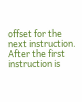offset for the next instruction. After the first instruction is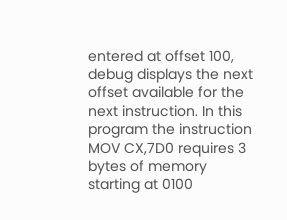entered at offset 100, debug displays the next offset available for the next instruction. In this program the instruction MOV CX,7D0 requires 3 bytes of memory starting at 0100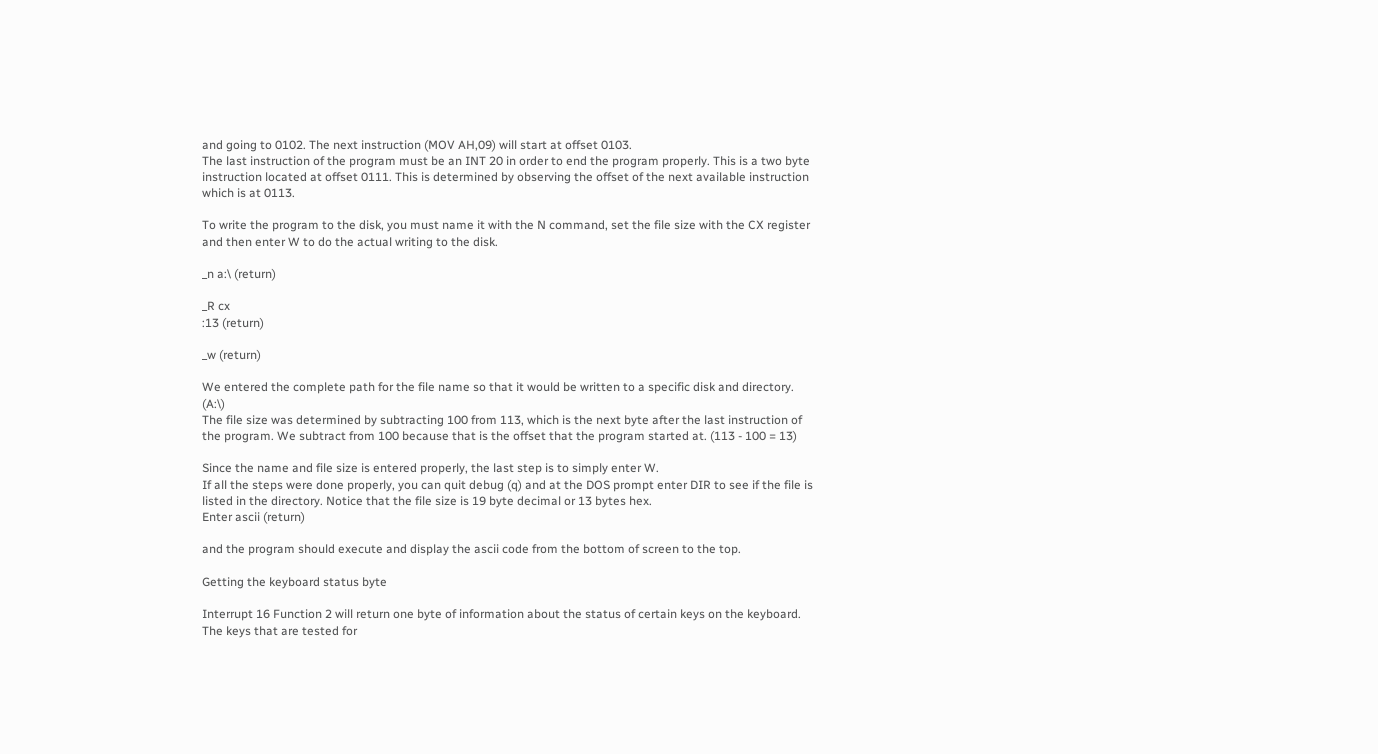and going to 0102. The next instruction (MOV AH,09) will start at offset 0103.
The last instruction of the program must be an INT 20 in order to end the program properly. This is a two byte instruction located at offset 0111. This is determined by observing the offset of the next available instruction which is at 0113.

To write the program to the disk, you must name it with the N command, set the file size with the CX register and then enter W to do the actual writing to the disk.

_n a:\ (return)

_R cx
:13 (return)

_w (return)

We entered the complete path for the file name so that it would be written to a specific disk and directory. (A:\)
The file size was determined by subtracting 100 from 113, which is the next byte after the last instruction of the program. We subtract from 100 because that is the offset that the program started at. (113 - 100 = 13)

Since the name and file size is entered properly, the last step is to simply enter W.
If all the steps were done properly, you can quit debug (q) and at the DOS prompt enter DIR to see if the file is listed in the directory. Notice that the file size is 19 byte decimal or 13 bytes hex.
Enter ascii (return)

and the program should execute and display the ascii code from the bottom of screen to the top.

Getting the keyboard status byte

Interrupt 16 Function 2 will return one byte of information about the status of certain keys on the keyboard. The keys that are tested for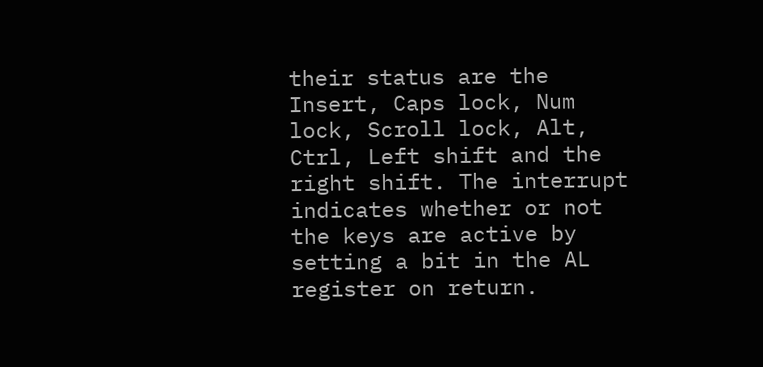their status are the Insert, Caps lock, Num lock, Scroll lock, Alt, Ctrl, Left shift and the right shift. The interrupt indicates whether or not the keys are active by setting a bit in the AL register on return.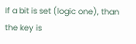If a bit is set (logic one), than the key is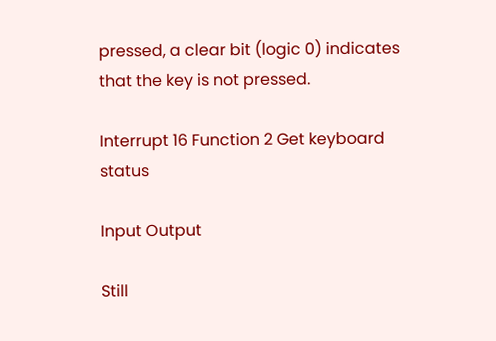pressed, a clear bit (logic 0) indicates that the key is not pressed.

Interrupt 16 Function 2 Get keyboard status

Input Output

Still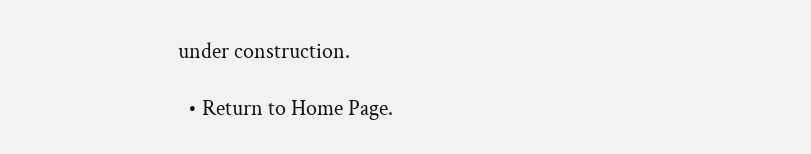under construction.

  • Return to Home Page.